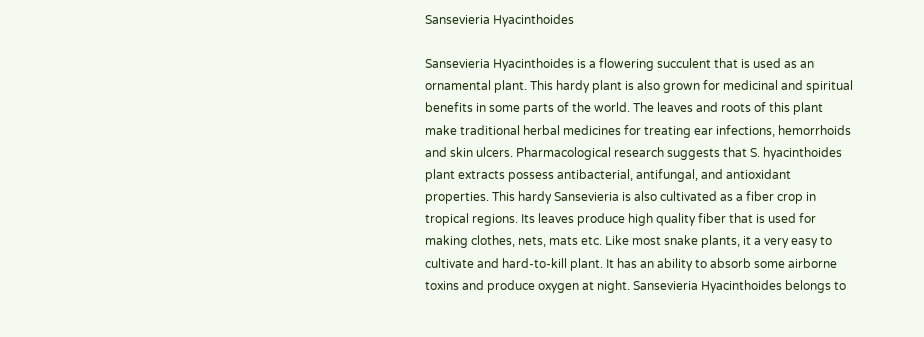Sansevieria Hyacinthoides

Sansevieria Hyacinthoides is a flowering succulent that is used as an ornamental plant. This hardy plant is also grown for medicinal and spiritual benefits in some parts of the world. The leaves and roots of this plant make traditional herbal medicines for treating ear infections, hemorrhoids and skin ulcers. Pharmacological research suggests that S. hyacinthoides plant extracts possess antibacterial, antifungal, and antioxidant properties. This hardy Sansevieria is also cultivated as a fiber crop in tropical regions. Its leaves produce high quality fiber that is used for making clothes, nets, mats etc. Like most snake plants, it a very easy to cultivate and hard-to-kill plant. It has an ability to absorb some airborne toxins and produce oxygen at night. Sansevieria Hyacinthoides belongs to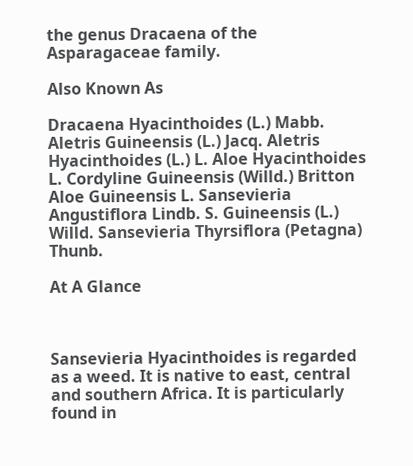the genus Dracaena of the Asparagaceae family.

Also Known As

Dracaena Hyacinthoides (L.) Mabb. Aletris Guineensis (L.) Jacq. Aletris Hyacinthoides (L.) L. Aloe Hyacinthoides L. Cordyline Guineensis (Willd.) Britton Aloe Guineensis L. Sansevieria Angustiflora Lindb. S. Guineensis (L.) Willd. Sansevieria Thyrsiflora (Petagna) Thunb.

At A Glance



Sansevieria Hyacinthoides is regarded as a weed. It is native to east, central and southern Africa. It is particularly found in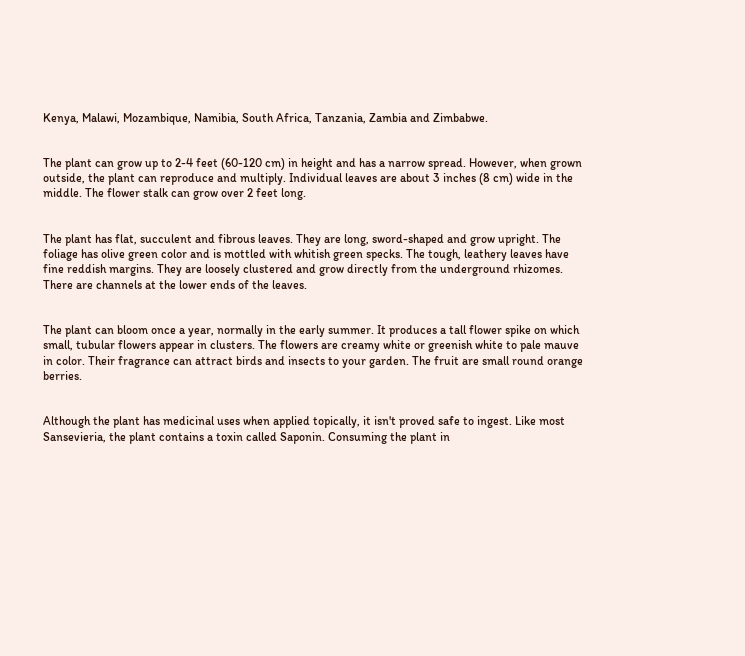Kenya, Malawi, Mozambique, Namibia, South Africa, Tanzania, Zambia and Zimbabwe.


The plant can grow up to 2-4 feet (60-120 cm) in height and has a narrow spread. However, when grown outside, the plant can reproduce and multiply. Individual leaves are about 3 inches (8 cm) wide in the middle. The flower stalk can grow over 2 feet long.


The plant has flat, succulent and fibrous leaves. They are long, sword-shaped and grow upright. The foliage has olive green color and is mottled with whitish green specks. The tough, leathery leaves have fine reddish margins. They are loosely clustered and grow directly from the underground rhizomes. There are channels at the lower ends of the leaves.


The plant can bloom once a year, normally in the early summer. It produces a tall flower spike on which small, tubular flowers appear in clusters. The flowers are creamy white or greenish white to pale mauve in color. Their fragrance can attract birds and insects to your garden. The fruit are small round orange berries.


Although the plant has medicinal uses when applied topically, it isn't proved safe to ingest. Like most Sansevieria, the plant contains a toxin called Saponin. Consuming the plant in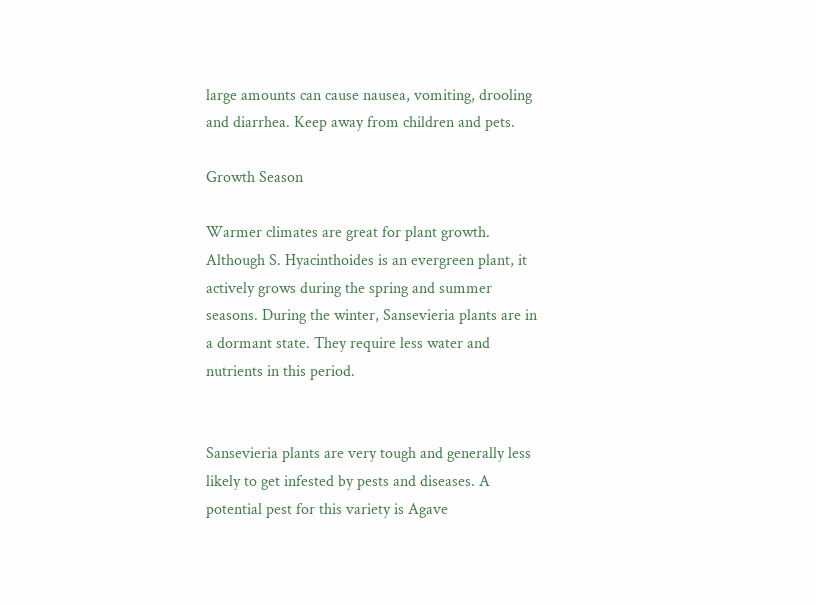large amounts can cause nausea, vomiting, drooling and diarrhea. Keep away from children and pets.

Growth Season

Warmer climates are great for plant growth. Although S. Hyacinthoides is an evergreen plant, it actively grows during the spring and summer seasons. During the winter, Sansevieria plants are in a dormant state. They require less water and nutrients in this period.


Sansevieria plants are very tough and generally less likely to get infested by pests and diseases. A potential pest for this variety is Agave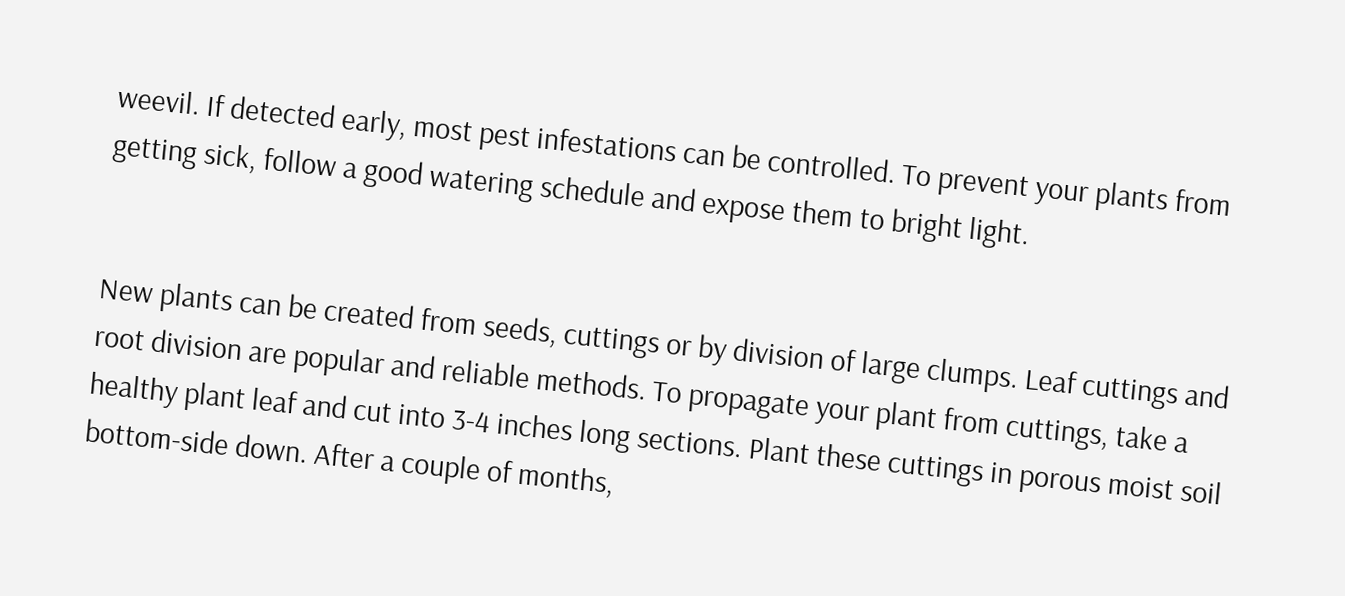weevil. If detected early, most pest infestations can be controlled. To prevent your plants from getting sick, follow a good watering schedule and expose them to bright light.


New plants can be created from seeds, cuttings or by division of large clumps. Leaf cuttings and root division are popular and reliable methods. To propagate your plant from cuttings, take a healthy plant leaf and cut into 3-4 inches long sections. Plant these cuttings in porous moist soil bottom-side down. After a couple of months,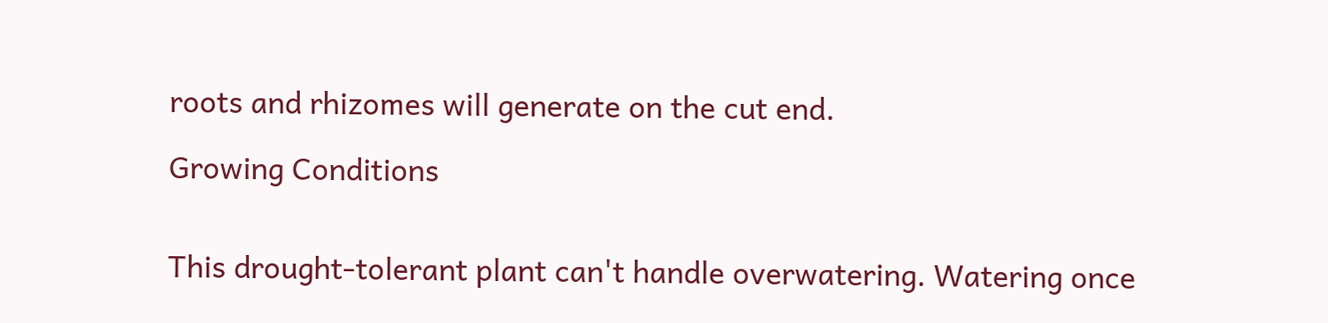roots and rhizomes will generate on the cut end.

Growing Conditions


This drought-tolerant plant can't handle overwatering. Watering once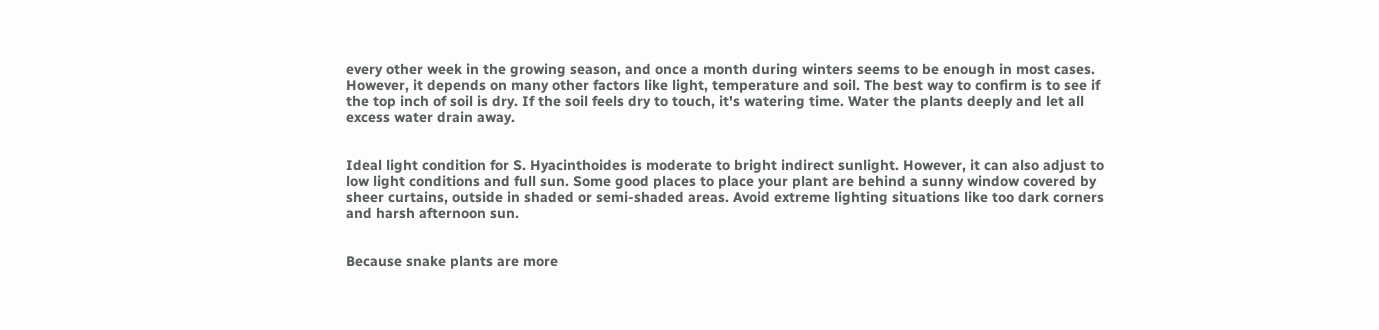every other week in the growing season, and once a month during winters seems to be enough in most cases. However, it depends on many other factors like light, temperature and soil. The best way to confirm is to see if the top inch of soil is dry. If the soil feels dry to touch, it's watering time. Water the plants deeply and let all excess water drain away.


Ideal light condition for S. Hyacinthoides is moderate to bright indirect sunlight. However, it can also adjust to low light conditions and full sun. Some good places to place your plant are behind a sunny window covered by sheer curtains, outside in shaded or semi-shaded areas. Avoid extreme lighting situations like too dark corners and harsh afternoon sun.


Because snake plants are more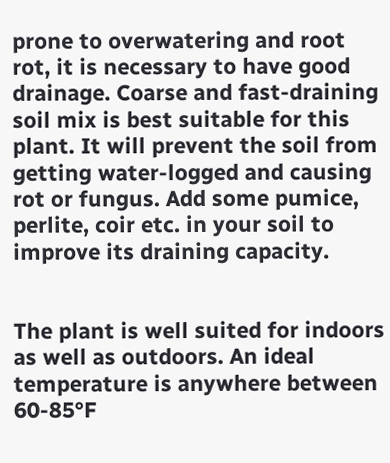prone to overwatering and root rot, it is necessary to have good drainage. Coarse and fast-draining soil mix is best suitable for this plant. It will prevent the soil from getting water-logged and causing rot or fungus. Add some pumice, perlite, coir etc. in your soil to improve its draining capacity.


The plant is well suited for indoors as well as outdoors. An ideal temperature is anywhere between 60-85°F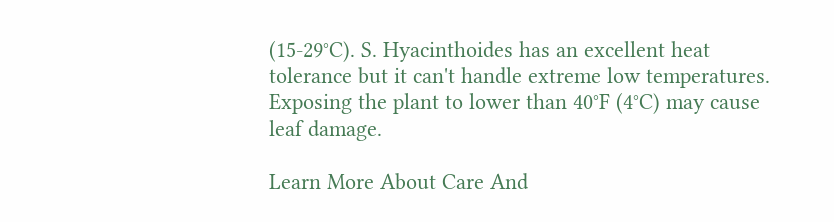(15-29°C). S. Hyacinthoides has an excellent heat tolerance but it can't handle extreme low temperatures. Exposing the plant to lower than 40°F (4°C) may cause leaf damage.

Learn More About Care And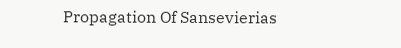Propagation Of Sansevierias